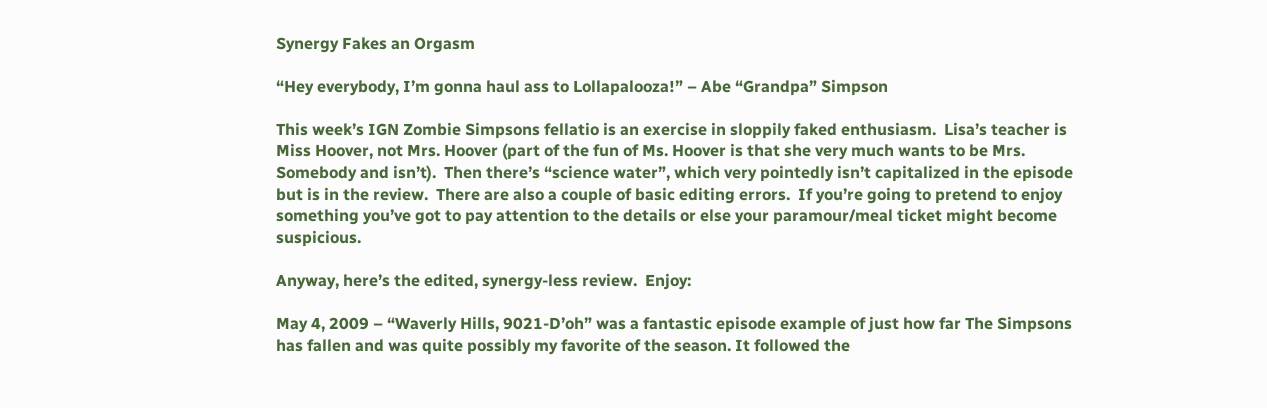Synergy Fakes an Orgasm

“Hey everybody, I’m gonna haul ass to Lollapalooza!” – Abe “Grandpa” Simpson

This week’s IGN Zombie Simpsons fellatio is an exercise in sloppily faked enthusiasm.  Lisa’s teacher is Miss Hoover, not Mrs. Hoover (part of the fun of Ms. Hoover is that she very much wants to be Mrs. Somebody and isn’t).  Then there’s “science water”, which very pointedly isn’t capitalized in the episode but is in the review.  There are also a couple of basic editing errors.  If you’re going to pretend to enjoy something you’ve got to pay attention to the details or else your paramour/meal ticket might become suspicious.

Anyway, here’s the edited, synergy-less review.  Enjoy:

May 4, 2009 – “Waverly Hills, 9021-D’oh” was a fantastic episode example of just how far The Simpsons has fallen and was quite possibly my favorite of the season. It followed the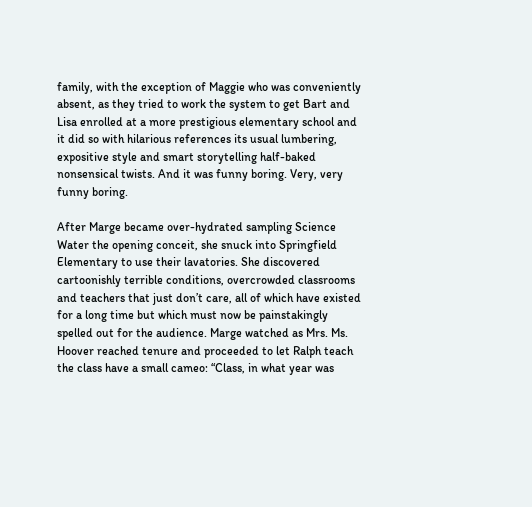family, with the exception of Maggie who was conveniently absent, as they tried to work the system to get Bart and Lisa enrolled at a more prestigious elementary school and it did so with hilarious references its usual lumbering, expositive style and smart storytelling half-baked nonsensical twists. And it was funny boring. Very, very funny boring.

After Marge became over-hydrated sampling Science Water the opening conceit, she snuck into Springfield Elementary to use their lavatories. She discovered cartoonishly terrible conditions, overcrowded classrooms and teachers that just don’t care, all of which have existed for a long time but which must now be painstakingly spelled out for the audience. Marge watched as Mrs. Ms. Hoover reached tenure and proceeded to let Ralph teach the class have a small cameo: “Class, in what year was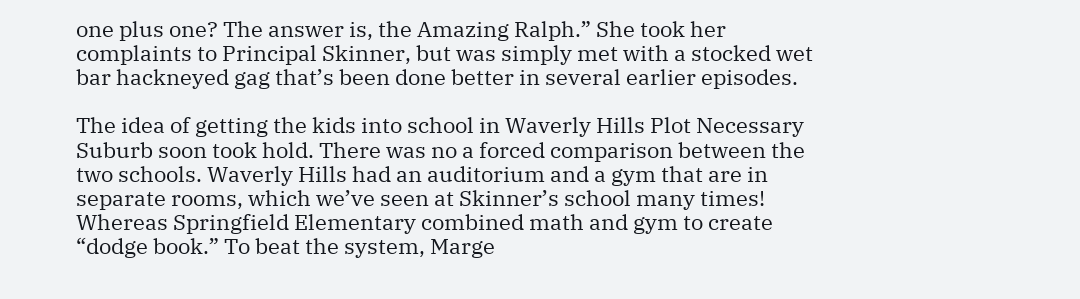one plus one? The answer is, the Amazing Ralph.” She took her complaints to Principal Skinner, but was simply met with a stocked wet bar hackneyed gag that’s been done better in several earlier episodes.

The idea of getting the kids into school in Waverly Hills Plot Necessary Suburb soon took hold. There was no a forced comparison between the two schools. Waverly Hills had an auditorium and a gym that are in separate rooms, which we’ve seen at Skinner’s school many times! Whereas Springfield Elementary combined math and gym to create “dodge book.” To beat the system, Marge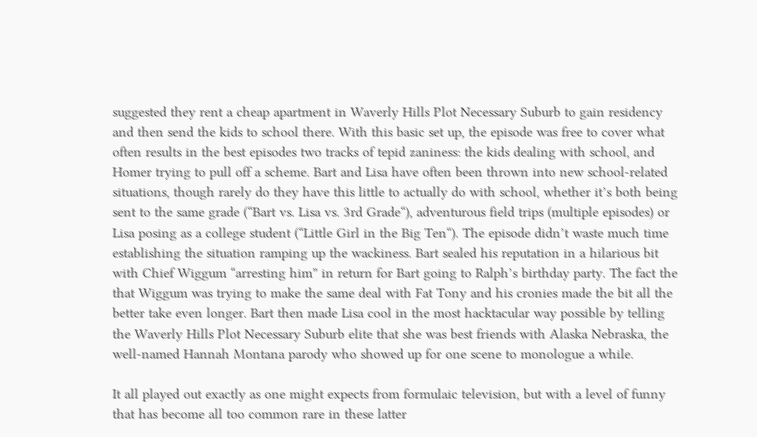suggested they rent a cheap apartment in Waverly Hills Plot Necessary Suburb to gain residency and then send the kids to school there. With this basic set up, the episode was free to cover what often results in the best episodes two tracks of tepid zaniness: the kids dealing with school, and Homer trying to pull off a scheme. Bart and Lisa have often been thrown into new school-related situations, though rarely do they have this little to actually do with school, whether it’s both being sent to the same grade (“Bart vs. Lisa vs. 3rd Grade“), adventurous field trips (multiple episodes) or Lisa posing as a college student (“Little Girl in the Big Ten“). The episode didn’t waste much time establishing the situation ramping up the wackiness. Bart sealed his reputation in a hilarious bit with Chief Wiggum “arresting him” in return for Bart going to Ralph’s birthday party. The fact the that Wiggum was trying to make the same deal with Fat Tony and his cronies made the bit all the better take even longer. Bart then made Lisa cool in the most hacktacular way possible by telling the Waverly Hills Plot Necessary Suburb elite that she was best friends with Alaska Nebraska, the well-named Hannah Montana parody who showed up for one scene to monologue a while.

It all played out exactly as one might expects from formulaic television, but with a level of funny that has become all too common rare in these latter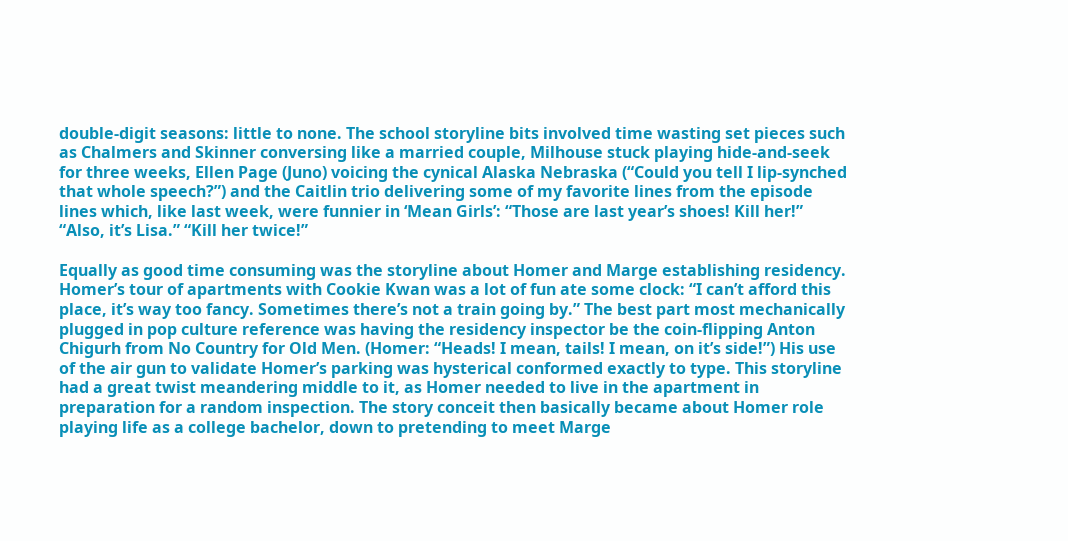double-digit seasons: little to none. The school storyline bits involved time wasting set pieces such as Chalmers and Skinner conversing like a married couple, Milhouse stuck playing hide-and-seek for three weeks, Ellen Page (Juno) voicing the cynical Alaska Nebraska (“Could you tell I lip-synched that whole speech?”) and the Caitlin trio delivering some of my favorite lines from the episode lines which, like last week, were funnier in ‘Mean Girls’: “Those are last year’s shoes! Kill her!” “Also, it’s Lisa.” “Kill her twice!”

Equally as good time consuming was the storyline about Homer and Marge establishing residency. Homer’s tour of apartments with Cookie Kwan was a lot of fun ate some clock: “I can’t afford this place, it’s way too fancy. Sometimes there’s not a train going by.” The best part most mechanically plugged in pop culture reference was having the residency inspector be the coin-flipping Anton Chigurh from No Country for Old Men. (Homer: “Heads! I mean, tails! I mean, on it’s side!”) His use of the air gun to validate Homer’s parking was hysterical conformed exactly to type. This storyline had a great twist meandering middle to it, as Homer needed to live in the apartment in preparation for a random inspection. The story conceit then basically became about Homer role playing life as a college bachelor, down to pretending to meet Marge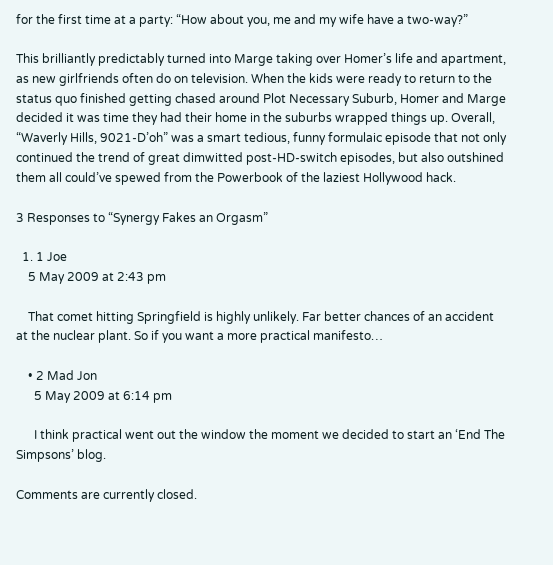for the first time at a party: “How about you, me and my wife have a two-way?”

This brilliantly predictably turned into Marge taking over Homer’s life and apartment, as new girlfriends often do on television. When the kids were ready to return to the status quo finished getting chased around Plot Necessary Suburb, Homer and Marge decided it was time they had their home in the suburbs wrapped things up. Overall, “Waverly Hills, 9021-D’oh” was a smart tedious, funny formulaic episode that not only continued the trend of great dimwitted post-HD-switch episodes, but also outshined them all could’ve spewed from the Powerbook of the laziest Hollywood hack.

3 Responses to “Synergy Fakes an Orgasm”

  1. 1 Joe
    5 May 2009 at 2:43 pm

    That comet hitting Springfield is highly unlikely. Far better chances of an accident at the nuclear plant. So if you want a more practical manifesto…

    • 2 Mad Jon
      5 May 2009 at 6:14 pm

      I think practical went out the window the moment we decided to start an ‘End The Simpsons’ blog.

Comments are currently closed.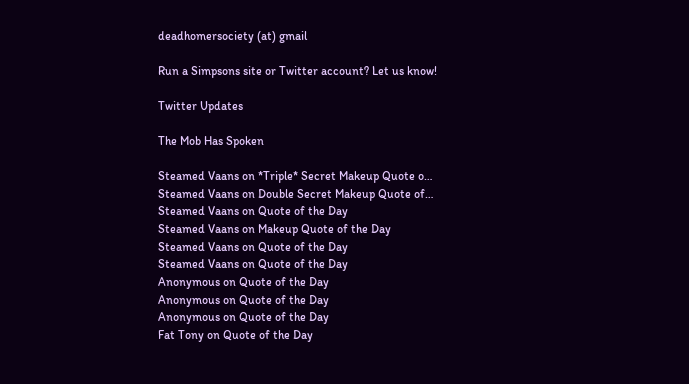deadhomersociety (at) gmail

Run a Simpsons site or Twitter account? Let us know!

Twitter Updates

The Mob Has Spoken

Steamed Vaans on *Triple* Secret Makeup Quote o…
Steamed Vaans on Double Secret Makeup Quote of…
Steamed Vaans on Quote of the Day
Steamed Vaans on Makeup Quote of the Day
Steamed Vaans on Quote of the Day
Steamed Vaans on Quote of the Day
Anonymous on Quote of the Day
Anonymous on Quote of the Day
Anonymous on Quote of the Day
Fat Tony on Quote of the Day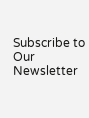Subscribe to Our Newsletter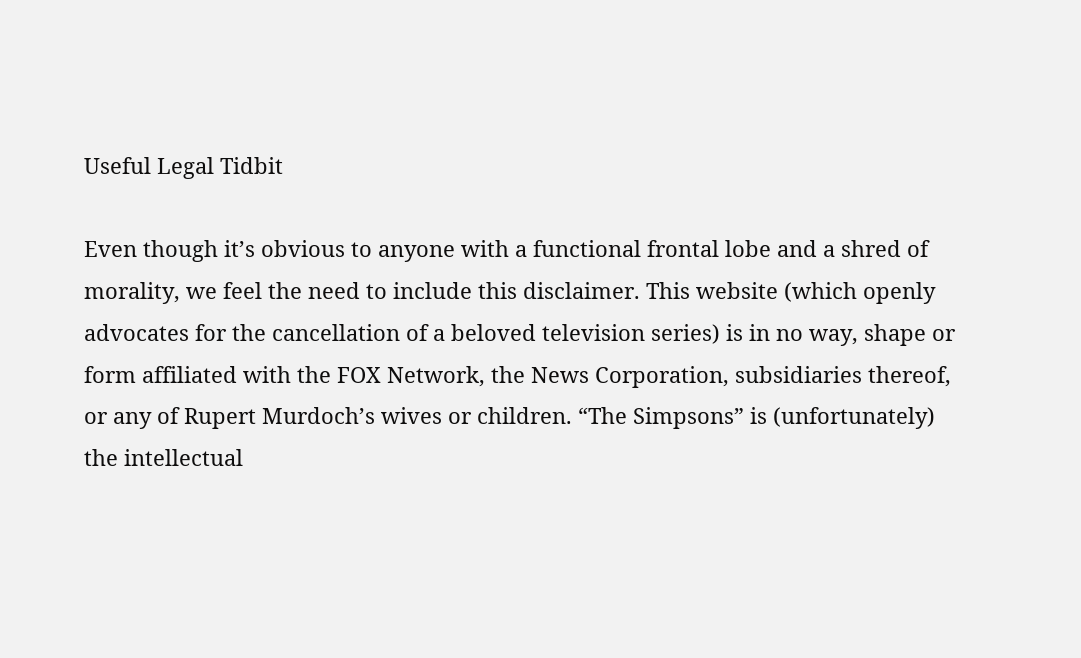Useful Legal Tidbit

Even though it’s obvious to anyone with a functional frontal lobe and a shred of morality, we feel the need to include this disclaimer. This website (which openly advocates for the cancellation of a beloved television series) is in no way, shape or form affiliated with the FOX Network, the News Corporation, subsidiaries thereof, or any of Rupert Murdoch’s wives or children. “The Simpsons” is (unfortunately) the intellectual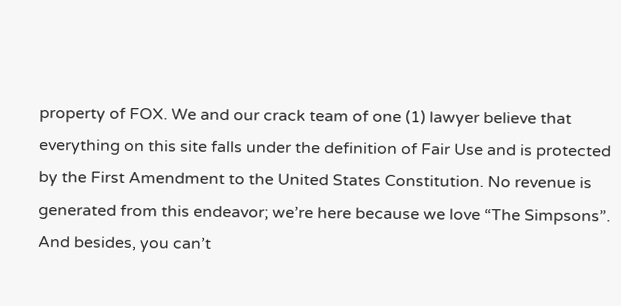property of FOX. We and our crack team of one (1) lawyer believe that everything on this site falls under the definition of Fair Use and is protected by the First Amendment to the United States Constitution. No revenue is generated from this endeavor; we’re here because we love “The Simpsons”. And besides, you can’t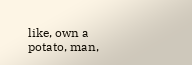like, own a potato, man,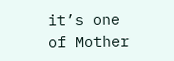it’s one of Mother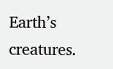Earth’s creatures.